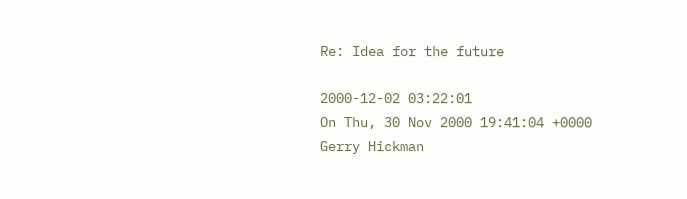Re: Idea for the future

2000-12-02 03:22:01
On Thu, 30 Nov 2000 19:41:04 +0000
Gerry Hickman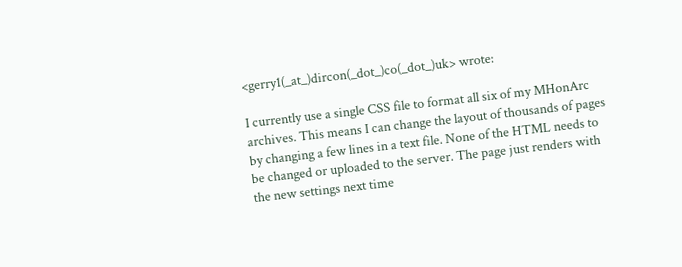<gerry1(_at_)dircon(_dot_)co(_dot_)uk> wrote:

I currently use a single CSS file to format all six of my MHonArc
archives. This means I can change the layout of thousands of pages
by changing a few lines in a text file. None of the HTML needs to
be changed or uploaded to the server. The page just renders with
the new settings next time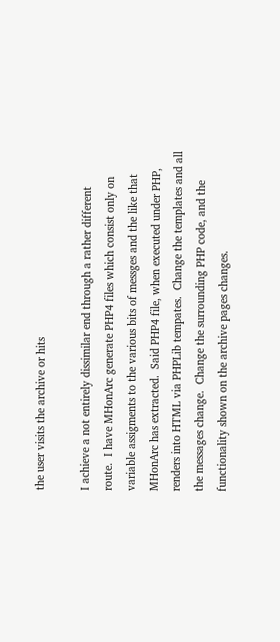the user visits the archive or hits

I achieve a not entirely dissimilar end through a rather different
route.  I have MHonArc generate PHP4 files which consist only on
variable assigments to the various bits of messges and the like that
MHonArc has extracted.  Said PHP4 file, when executed under PHP,
renders into HTML via PHPLib tempates.  Change the templates and all
the messages change.  Change the surrounding PHP code, and the
functionality shown on the archive pages changes.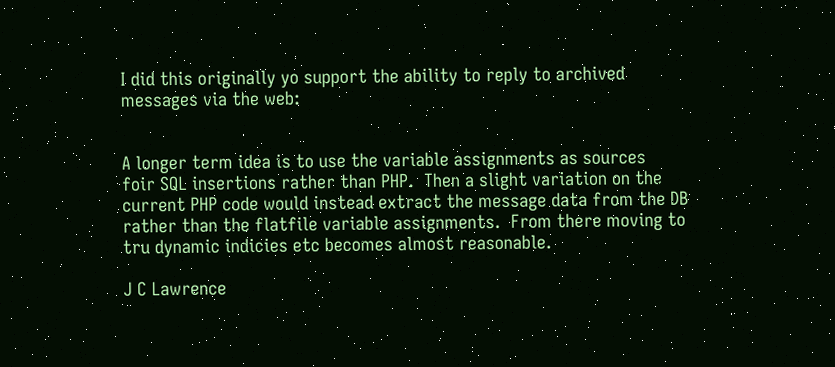I did this originally yo support the ability to reply to archived
messages via the web:


A longer term idea is to use the variable assignments as sources
foir SQL insertions rather than PHP.  Then a slight variation on the
current PHP code would instead extract the message data from the DB
rather than the flatfile variable assignments.  From there moving to
tru dynamic indicies etc becomes almost reasonable.

J C Lawrence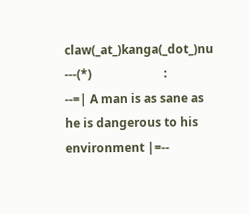claw(_at_)kanga(_dot_)nu
---(*)                        :
--=| A man is as sane as he is dangerous to his environment |=--